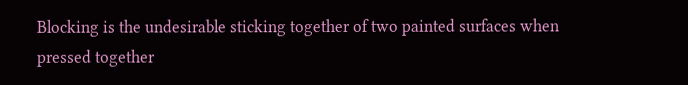Blocking is the undesirable sticking together of two painted surfaces when pressed together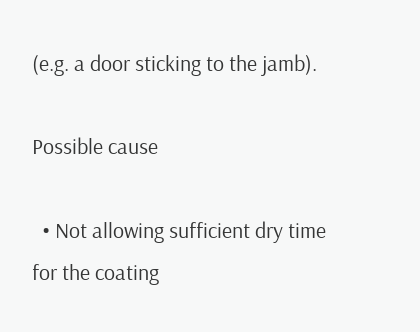(e.g. a door sticking to the jamb).

Possible cause

  • Not allowing sufficient dry time for the coating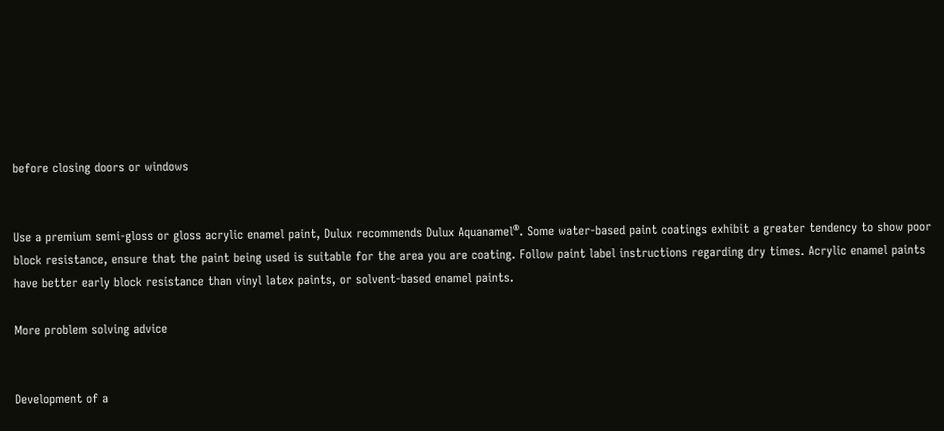before closing doors or windows


Use a premium semi-gloss or gloss acrylic enamel paint, Dulux recommends Dulux Aquanamel®. Some water-based paint coatings exhibit a greater tendency to show poor block resistance, ensure that the paint being used is suitable for the area you are coating. Follow paint label instructions regarding dry times. Acrylic enamel paints have better early block resistance than vinyl latex paints, or solvent-based enamel paints.

More problem solving advice


Development of a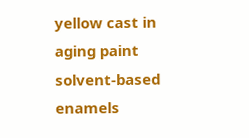yellow cast in aging paint solvent-based enamels